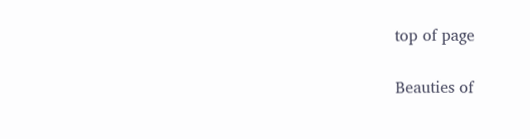top of page

Beauties of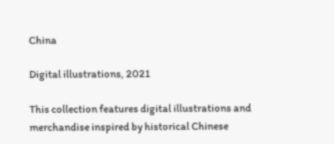China

Digital illustrations, 2021

This collection features digital illustrations and merchandise inspired by historical Chinese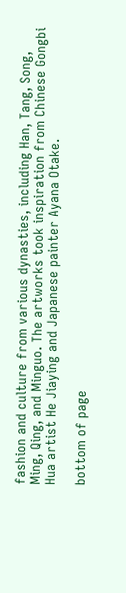fashion and culture from various dynasties, including Han, Tang, Song, Ming, Qing, and Minguo. The artworks took inspiration from Chinese Gongbi Hua artist He Jiaying and Japanese painter Ayana Otake.

bottom of page